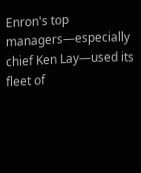Enron's top managers—especially chief Ken Lay—used its fleet of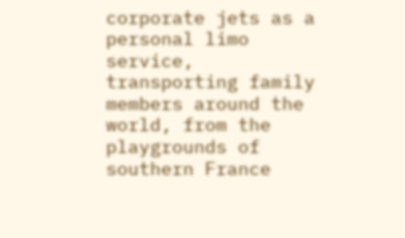corporate jets as a personal limo service, transporting family members around the world, from the playgrounds of southern France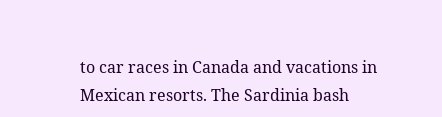to car races in Canada and vacations in Mexican resorts. The Sardinia bash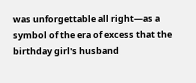was unforgettable all right—as a symbol of the era of excess that the birthday girl's husband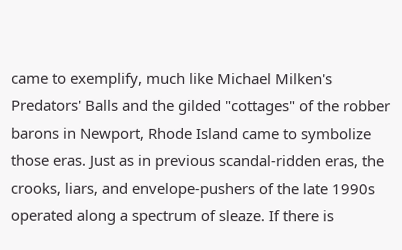came to exemplify, much like Michael Milken's Predators' Balls and the gilded "cottages" of the robber barons in Newport, Rhode Island came to symbolize those eras. Just as in previous scandal-ridden eras, the crooks, liars, and envelope-pushers of the late 1990s operated along a spectrum of sleaze. If there is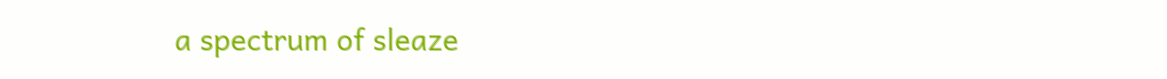a spectrum of sleaze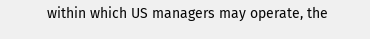within which US managers may operate, the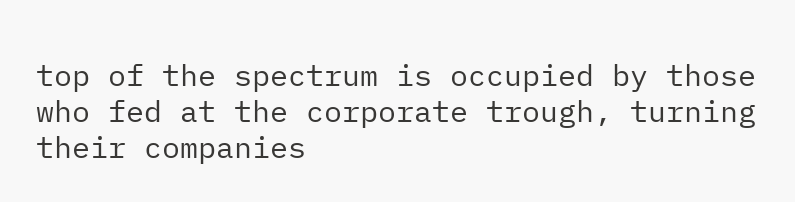top of the spectrum is occupied by those who fed at the corporate trough, turning their companies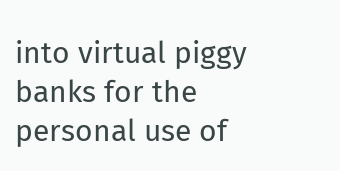into virtual piggy banks for the personal use of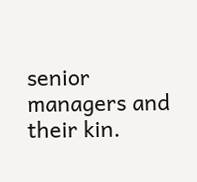senior managers and their kin.